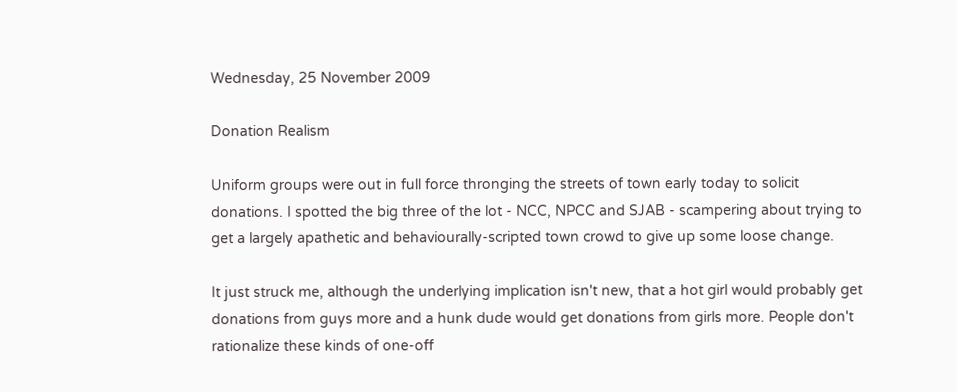Wednesday, 25 November 2009

Donation Realism

Uniform groups were out in full force thronging the streets of town early today to solicit donations. I spotted the big three of the lot - NCC, NPCC and SJAB - scampering about trying to get a largely apathetic and behaviourally-scripted town crowd to give up some loose change.

It just struck me, although the underlying implication isn't new, that a hot girl would probably get donations from guys more and a hunk dude would get donations from girls more. People don't rationalize these kinds of one-off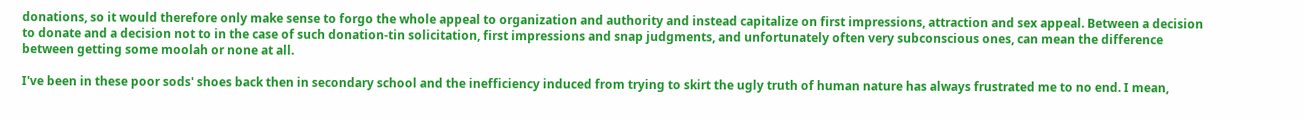donations, so it would therefore only make sense to forgo the whole appeal to organization and authority and instead capitalize on first impressions, attraction and sex appeal. Between a decision to donate and a decision not to in the case of such donation-tin solicitation, first impressions and snap judgments, and unfortunately often very subconscious ones, can mean the difference between getting some moolah or none at all.

I've been in these poor sods' shoes back then in secondary school and the inefficiency induced from trying to skirt the ugly truth of human nature has always frustrated me to no end. I mean,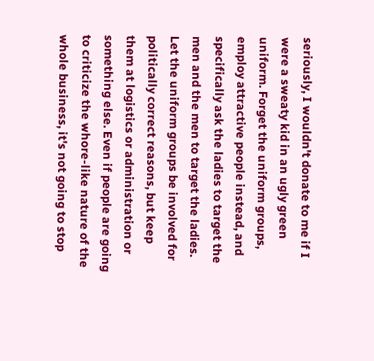seriously, I wouldn't donate to me if I were a sweaty kid in an ugly green uniform. Forget the uniform groups, employ attractive people instead, and specifically ask the ladies to target the men and the men to target the ladies. Let the uniform groups be involved for politically correct reasons, but keep them at logistics or administration or something else. Even if people are going to criticize the whore-like nature of the whole business, it's not going to stop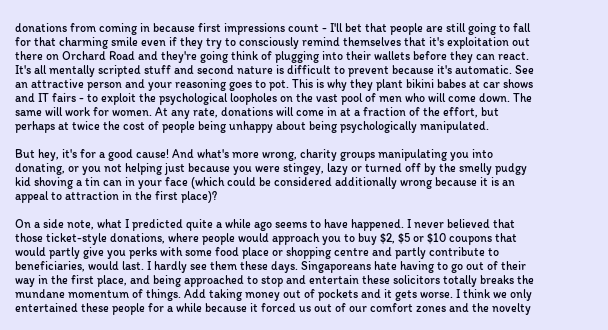donations from coming in because first impressions count - I'll bet that people are still going to fall for that charming smile even if they try to consciously remind themselves that it's exploitation out there on Orchard Road and they're going think of plugging into their wallets before they can react. It's all mentally scripted stuff and second nature is difficult to prevent because it's automatic. See an attractive person and your reasoning goes to pot. This is why they plant bikini babes at car shows and IT fairs - to exploit the psychological loopholes on the vast pool of men who will come down. The same will work for women. At any rate, donations will come in at a fraction of the effort, but perhaps at twice the cost of people being unhappy about being psychologically manipulated.

But hey, it's for a good cause! And what's more wrong, charity groups manipulating you into donating, or you not helping just because you were stingey, lazy or turned off by the smelly pudgy kid shoving a tin can in your face (which could be considered additionally wrong because it is an appeal to attraction in the first place)?

On a side note, what I predicted quite a while ago seems to have happened. I never believed that those ticket-style donations, where people would approach you to buy $2, $5 or $10 coupons that would partly give you perks with some food place or shopping centre and partly contribute to beneficiaries, would last. I hardly see them these days. Singaporeans hate having to go out of their way in the first place, and being approached to stop and entertain these solicitors totally breaks the mundane momentum of things. Add taking money out of pockets and it gets worse. I think we only entertained these people for a while because it forced us out of our comfort zones and the novelty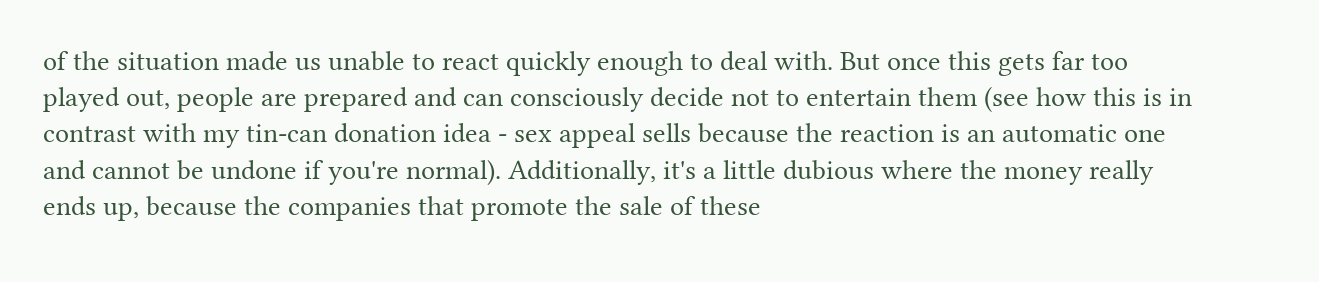of the situation made us unable to react quickly enough to deal with. But once this gets far too played out, people are prepared and can consciously decide not to entertain them (see how this is in contrast with my tin-can donation idea - sex appeal sells because the reaction is an automatic one and cannot be undone if you're normal). Additionally, it's a little dubious where the money really ends up, because the companies that promote the sale of these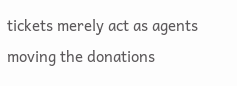tickets merely act as agents moving the donations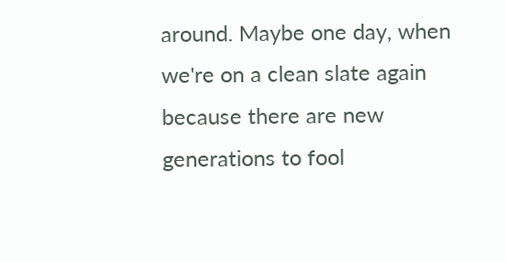around. Maybe one day, when we're on a clean slate again because there are new generations to fool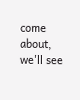come about, we'll see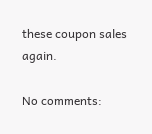these coupon sales again.

No comments: